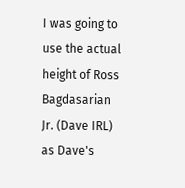I was going to use the actual height of Ross Bagdasarian Jr. (Dave IRL) as Dave's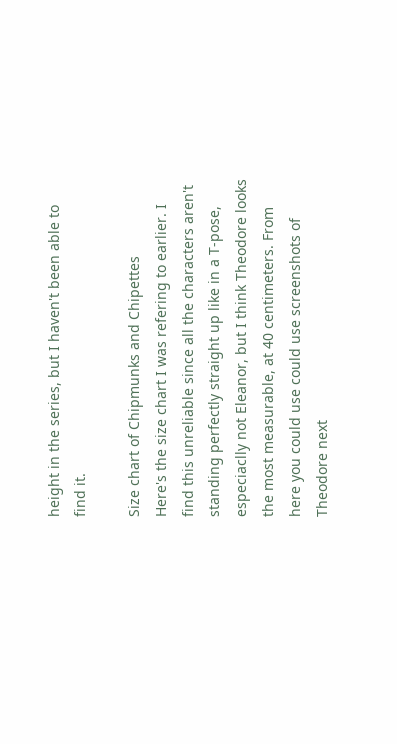height in the series, but I haven't been able to find it.

Size chart of Chipmunks and Chipettes
Here's the size chart I was refering to earlier. I find this unreliable since all the characters aren't standing perfectly straight up like in a T-pose, especiaclly not Eleanor, but I think Theodore looks the most measurable, at 40 centimeters. From here you could use could use screenshots of Theodore next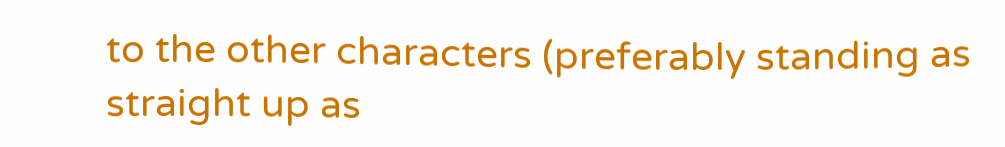to the other characters (preferably standing as straight up as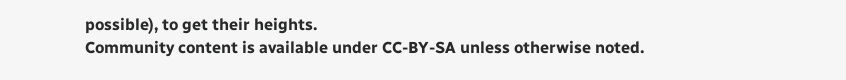possible), to get their heights.
Community content is available under CC-BY-SA unless otherwise noted.